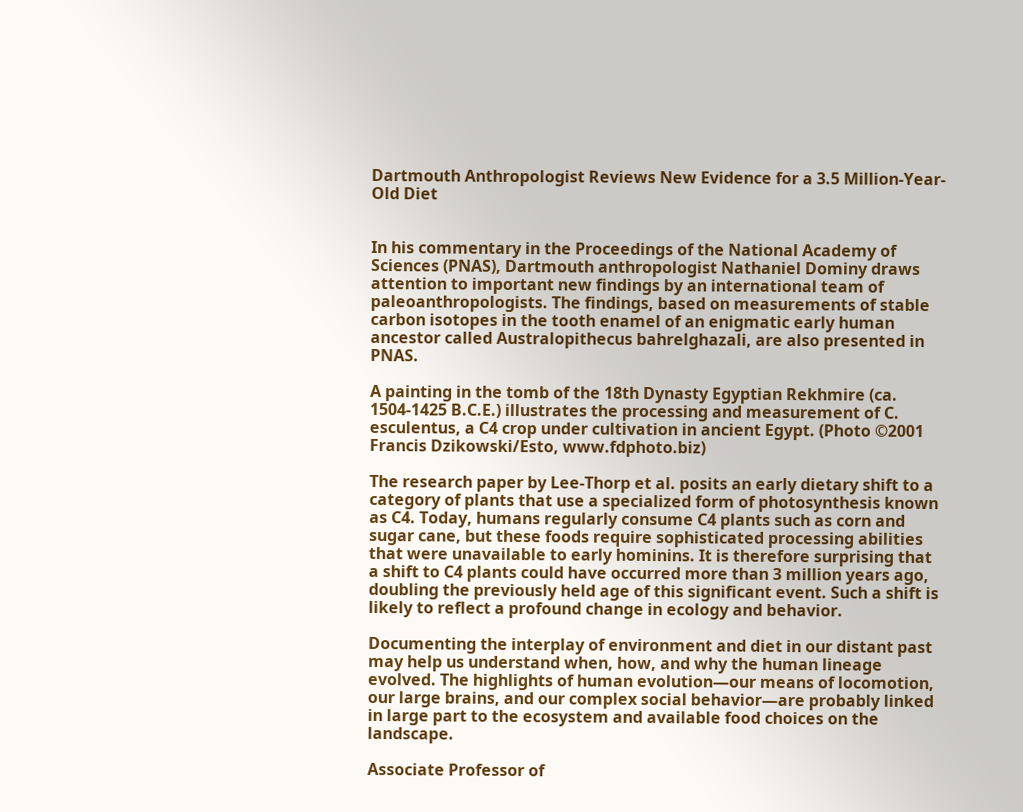Dartmouth Anthropologist Reviews New Evidence for a 3.5 Million-Year-Old Diet


In his commentary in the Proceedings of the National Academy of Sciences (PNAS), Dartmouth anthropologist Nathaniel Dominy draws attention to important new findings by an international team of paleoanthropologists. The findings, based on measurements of stable carbon isotopes in the tooth enamel of an enigmatic early human ancestor called Australopithecus bahrelghazali, are also presented in PNAS.

A painting in the tomb of the 18th Dynasty Egyptian Rekhmire (ca. 1504-1425 B.C.E.) illustrates the processing and measurement of C. esculentus, a C4 crop under cultivation in ancient Egypt. (Photo ©2001 Francis Dzikowski/Esto, www.fdphoto.biz)

The research paper by Lee-Thorp et al. posits an early dietary shift to a category of plants that use a specialized form of photosynthesis known as C4. Today, humans regularly consume C4 plants such as corn and sugar cane, but these foods require sophisticated processing abilities that were unavailable to early hominins. It is therefore surprising that a shift to C4 plants could have occurred more than 3 million years ago, doubling the previously held age of this significant event. Such a shift is likely to reflect a profound change in ecology and behavior.

Documenting the interplay of environment and diet in our distant past may help us understand when, how, and why the human lineage evolved. The highlights of human evolution—our means of locomotion, our large brains, and our complex social behavior—are probably linked in large part to the ecosystem and available food choices on the landscape.

Associate Professor of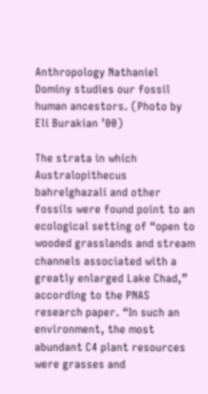Anthropology Nathaniel Dominy studies our fossil human ancestors. (Photo by Eli Burakian ’00)

The strata in which Australopithecus bahrelghazali and other fossils were found point to an ecological setting of “open to wooded grasslands and stream channels associated with a greatly enlarged Lake Chad,” according to the PNAS research paper. “In such an environment, the most abundant C4 plant resources were grasses and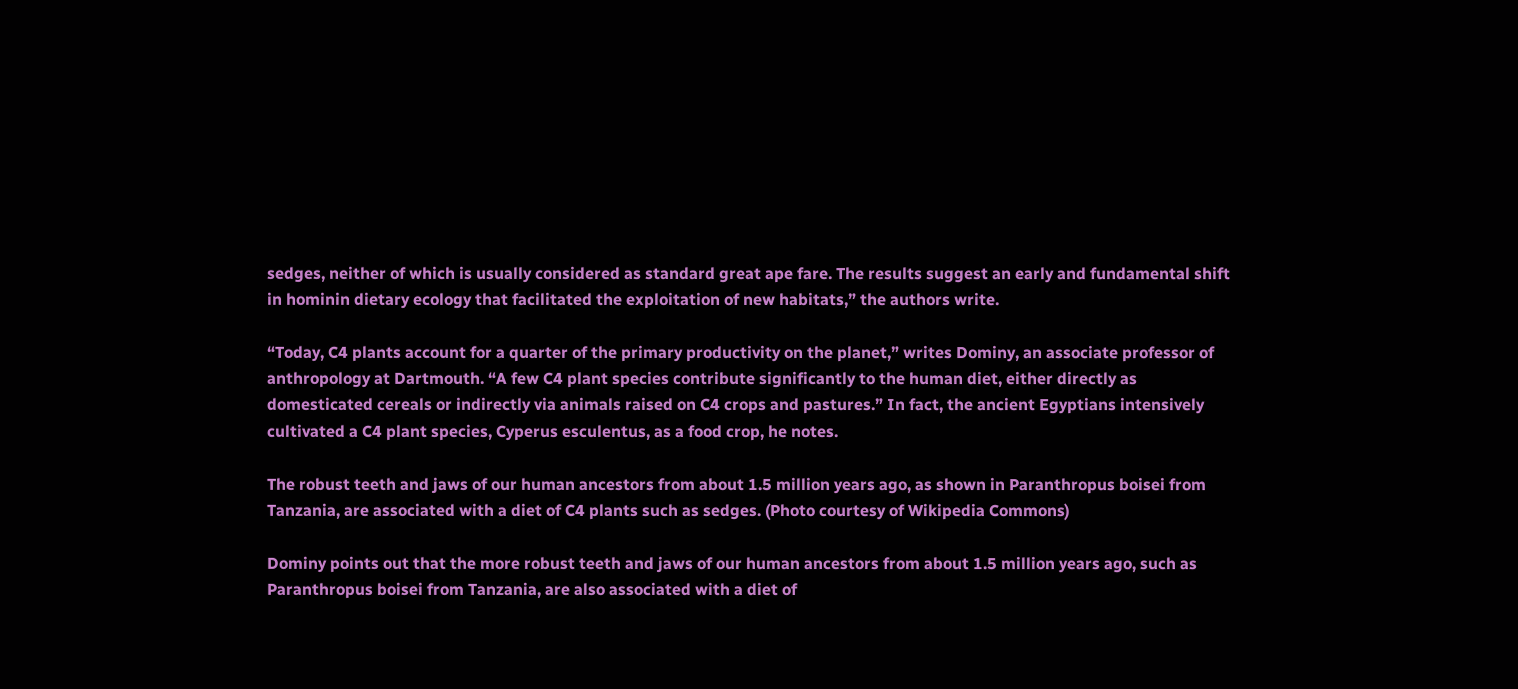sedges, neither of which is usually considered as standard great ape fare. The results suggest an early and fundamental shift in hominin dietary ecology that facilitated the exploitation of new habitats,” the authors write.

“Today, C4 plants account for a quarter of the primary productivity on the planet,” writes Dominy, an associate professor of anthropology at Dartmouth. “A few C4 plant species contribute significantly to the human diet, either directly as domesticated cereals or indirectly via animals raised on C4 crops and pastures.” In fact, the ancient Egyptians intensively cultivated a C4 plant species, Cyperus esculentus, as a food crop, he notes.

The robust teeth and jaws of our human ancestors from about 1.5 million years ago, as shown in Paranthropus boisei from Tanzania, are associated with a diet of C4 plants such as sedges. (Photo courtesy of Wikipedia Commons)

Dominy points out that the more robust teeth and jaws of our human ancestors from about 1.5 million years ago, such as Paranthropus boisei from Tanzania, are also associated with a diet of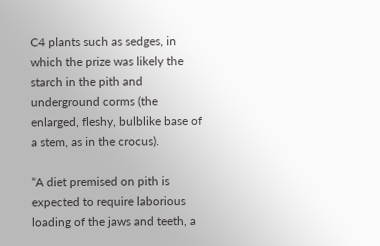C4 plants such as sedges, in which the prize was likely the starch in the pith and underground corms (the enlarged, fleshy, bulblike base of a stem, as in the crocus).

“A diet premised on pith is expected to require laborious loading of the jaws and teeth, a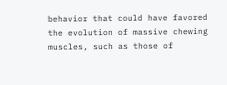behavior that could have favored the evolution of massive chewing muscles, such as those of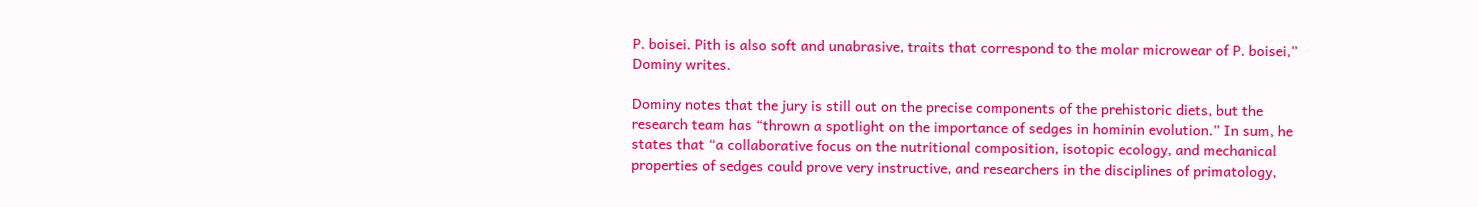P. boisei. Pith is also soft and unabrasive, traits that correspond to the molar microwear of P. boisei,” Dominy writes.

Dominy notes that the jury is still out on the precise components of the prehistoric diets, but the research team has “thrown a spotlight on the importance of sedges in hominin evolution.” In sum, he states that “a collaborative focus on the nutritional composition, isotopic ecology, and mechanical properties of sedges could prove very instructive, and researchers in the disciplines of primatology,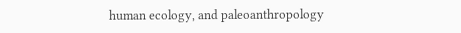human ecology, and paleoanthropology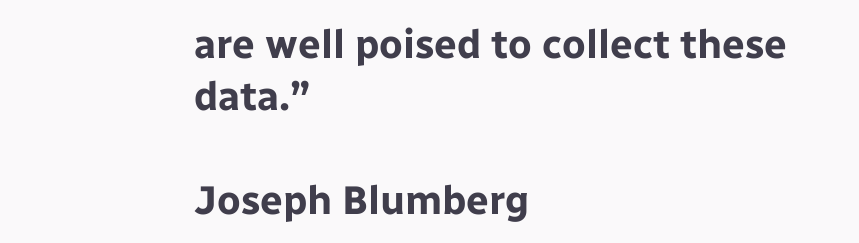are well poised to collect these data.”

Joseph Blumberg